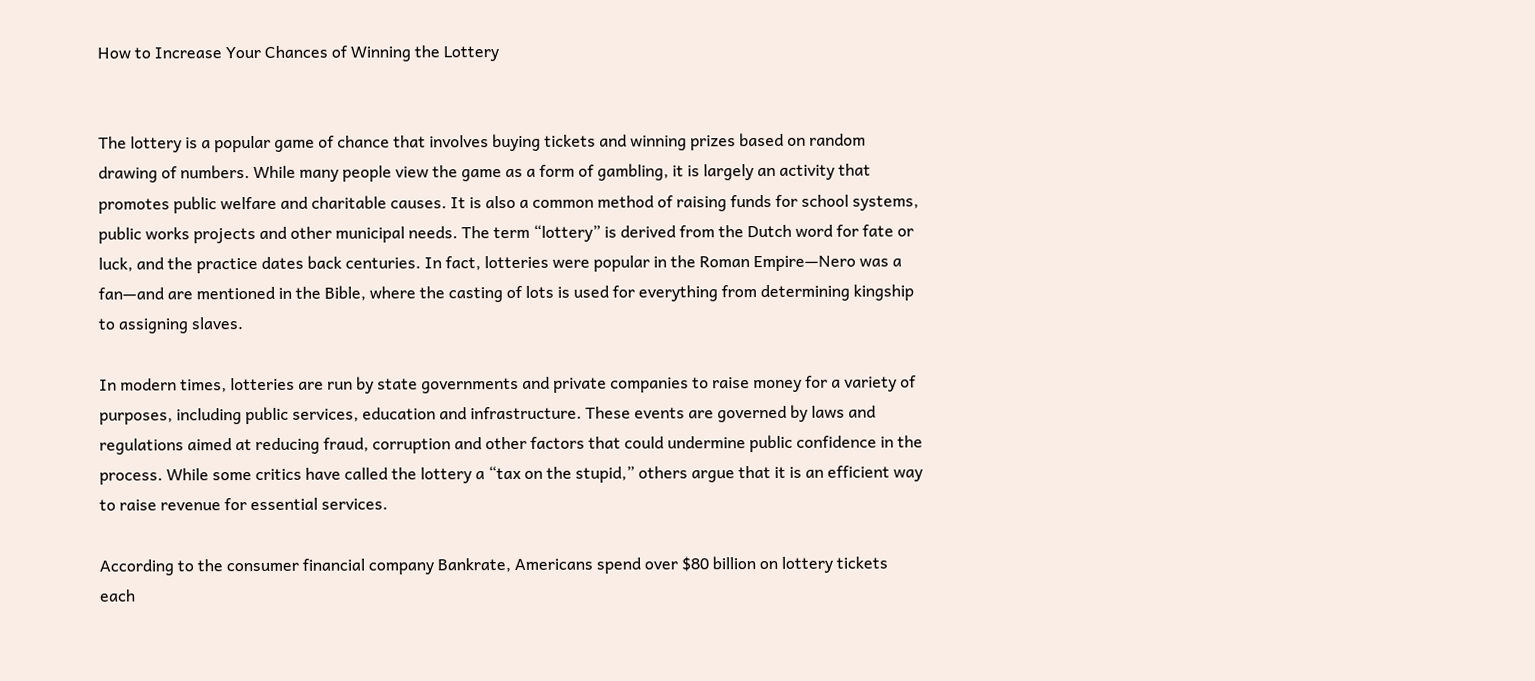How to Increase Your Chances of Winning the Lottery


The lottery is a popular game of chance that involves buying tickets and winning prizes based on random drawing of numbers. While many people view the game as a form of gambling, it is largely an activity that promotes public welfare and charitable causes. It is also a common method of raising funds for school systems, public works projects and other municipal needs. The term “lottery” is derived from the Dutch word for fate or luck, and the practice dates back centuries. In fact, lotteries were popular in the Roman Empire—Nero was a fan—and are mentioned in the Bible, where the casting of lots is used for everything from determining kingship to assigning slaves.

In modern times, lotteries are run by state governments and private companies to raise money for a variety of purposes, including public services, education and infrastructure. These events are governed by laws and regulations aimed at reducing fraud, corruption and other factors that could undermine public confidence in the process. While some critics have called the lottery a “tax on the stupid,” others argue that it is an efficient way to raise revenue for essential services.

According to the consumer financial company Bankrate, Americans spend over $80 billion on lottery tickets each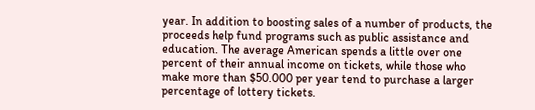year. In addition to boosting sales of a number of products, the proceeds help fund programs such as public assistance and education. The average American spends a little over one percent of their annual income on tickets, while those who make more than $50.000 per year tend to purchase a larger percentage of lottery tickets.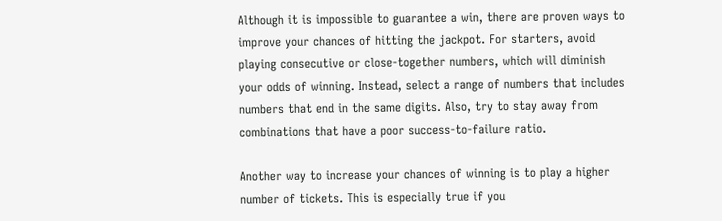Although it is impossible to guarantee a win, there are proven ways to improve your chances of hitting the jackpot. For starters, avoid playing consecutive or close-together numbers, which will diminish your odds of winning. Instead, select a range of numbers that includes numbers that end in the same digits. Also, try to stay away from combinations that have a poor success-to-failure ratio.

Another way to increase your chances of winning is to play a higher number of tickets. This is especially true if you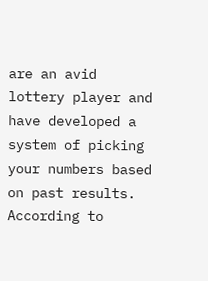are an avid lottery player and have developed a system of picking your numbers based on past results. According to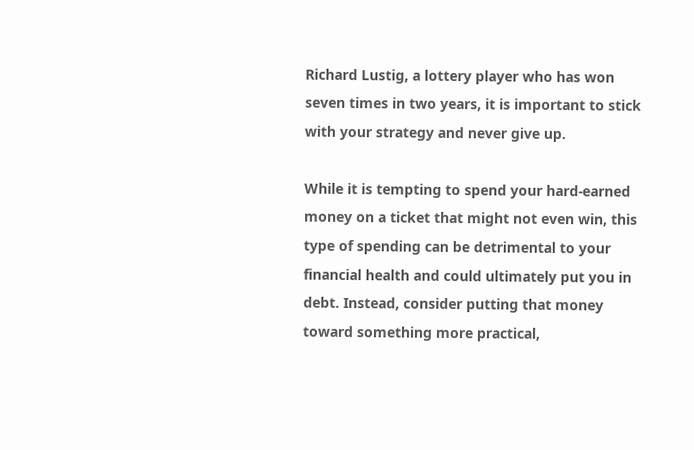Richard Lustig, a lottery player who has won seven times in two years, it is important to stick with your strategy and never give up.

While it is tempting to spend your hard-earned money on a ticket that might not even win, this type of spending can be detrimental to your financial health and could ultimately put you in debt. Instead, consider putting that money toward something more practical,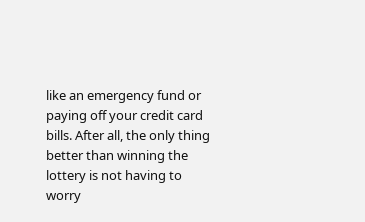like an emergency fund or paying off your credit card bills. After all, the only thing better than winning the lottery is not having to worry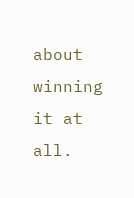about winning it at all.